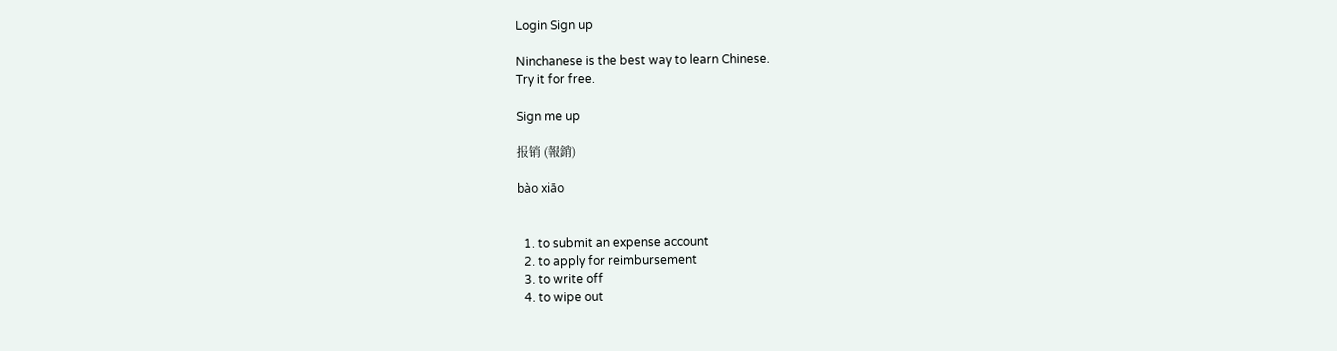Login Sign up

Ninchanese is the best way to learn Chinese.
Try it for free.

Sign me up

报销 (報銷)

bào xiāo


  1. to submit an expense account
  2. to apply for reimbursement
  3. to write off
  4. to wipe out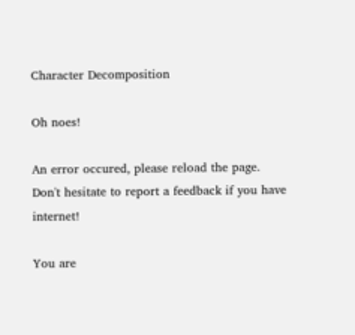Character Decomposition

Oh noes!

An error occured, please reload the page.
Don't hesitate to report a feedback if you have internet!

You are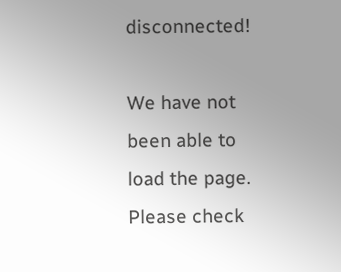disconnected!

We have not been able to load the page.
Please check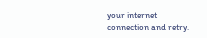your internet connection and retry.